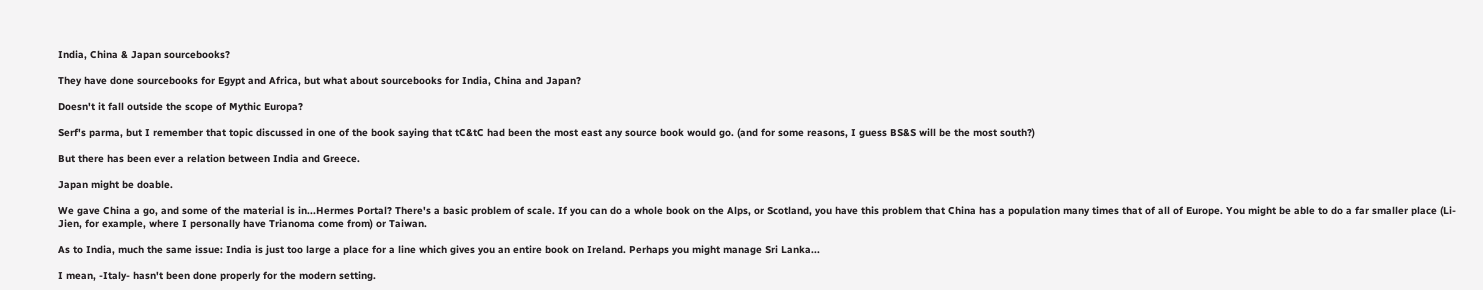India, China & Japan sourcebooks?

They have done sourcebooks for Egypt and Africa, but what about sourcebooks for India, China and Japan?

Doesn't it fall outside the scope of Mythic Europa?

Serf's parma, but I remember that topic discussed in one of the book saying that tC&tC had been the most east any source book would go. (and for some reasons, I guess BS&S will be the most south?)

But there has been ever a relation between India and Greece.

Japan might be doable.

We gave China a go, and some of the material is in...Hermes Portal? There's a basic problem of scale. If you can do a whole book on the Alps, or Scotland, you have this problem that China has a population many times that of all of Europe. You might be able to do a far smaller place (Li-Jien, for example, where I personally have Trianoma come from) or Taiwan.

As to India, much the same issue: India is just too large a place for a line which gives you an entire book on Ireland. Perhaps you might manage Sri Lanka...

I mean, -Italy- hasn't been done properly for the modern setting.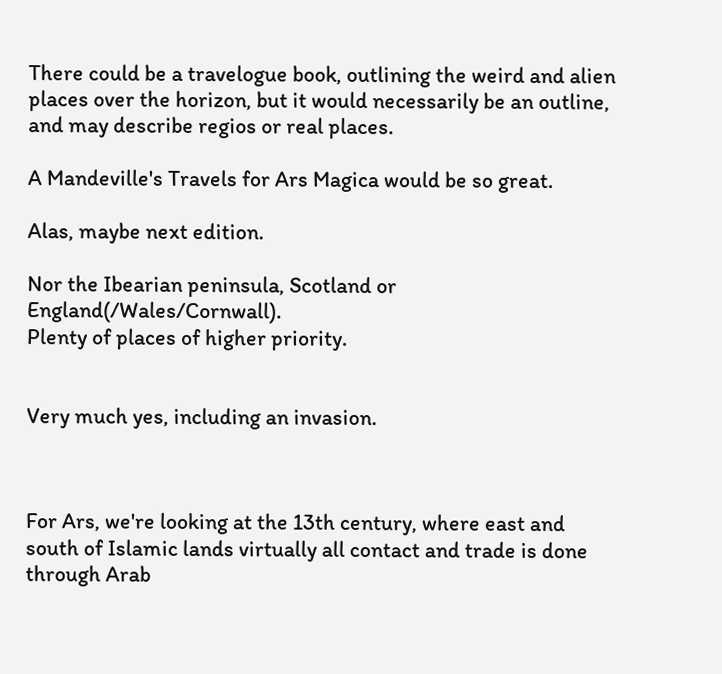There could be a travelogue book, outlining the weird and alien places over the horizon, but it would necessarily be an outline, and may describe regios or real places.

A Mandeville's Travels for Ars Magica would be so great.

Alas, maybe next edition.

Nor the Ibearian peninsula, Scotland or England(/Wales/Cornwall).
Plenty of places of higher priority.


Very much yes, including an invasion.



For Ars, we're looking at the 13th century, where east and south of Islamic lands virtually all contact and trade is done through Arab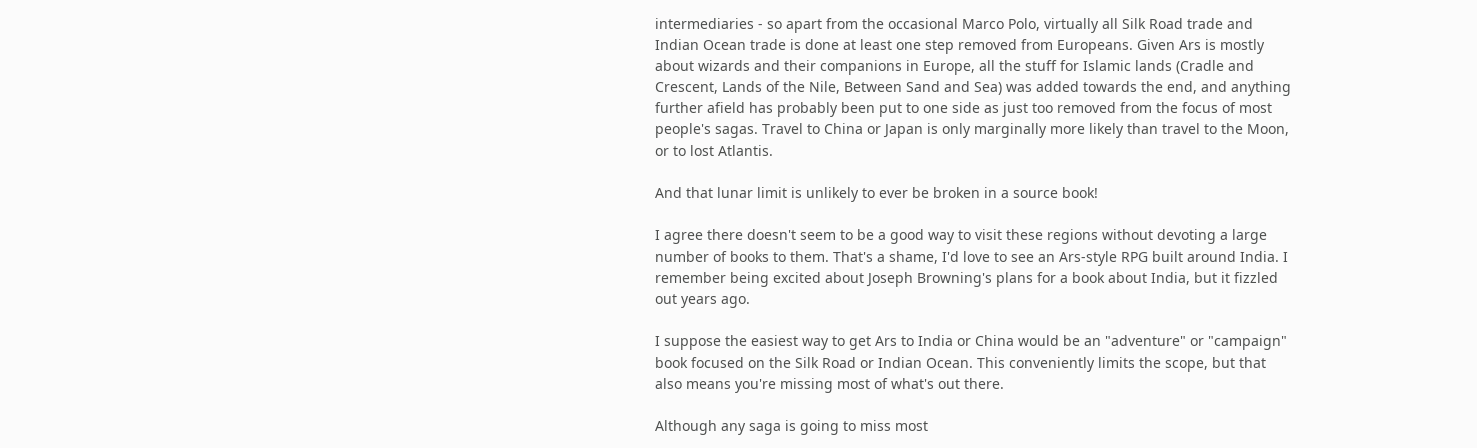intermediaries - so apart from the occasional Marco Polo, virtually all Silk Road trade and Indian Ocean trade is done at least one step removed from Europeans. Given Ars is mostly about wizards and their companions in Europe, all the stuff for Islamic lands (Cradle and Crescent, Lands of the Nile, Between Sand and Sea) was added towards the end, and anything further afield has probably been put to one side as just too removed from the focus of most people's sagas. Travel to China or Japan is only marginally more likely than travel to the Moon, or to lost Atlantis.

And that lunar limit is unlikely to ever be broken in a source book!

I agree there doesn't seem to be a good way to visit these regions without devoting a large number of books to them. That's a shame, I'd love to see an Ars-style RPG built around India. I remember being excited about Joseph Browning's plans for a book about India, but it fizzled out years ago.

I suppose the easiest way to get Ars to India or China would be an "adventure" or "campaign" book focused on the Silk Road or Indian Ocean. This conveniently limits the scope, but that also means you're missing most of what's out there.

Although any saga is going to miss most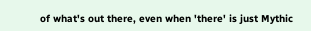of what's out there, even when 'there' is just Mythic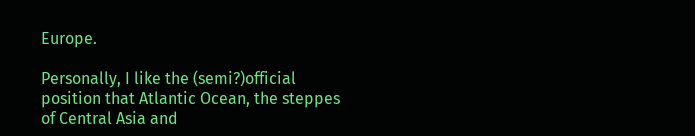Europe.

Personally, I like the (semi?)official position that Atlantic Ocean, the steppes of Central Asia and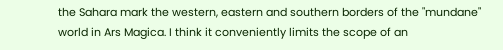the Sahara mark the western, eastern and southern borders of the "mundane" world in Ars Magica. I think it conveniently limits the scope of an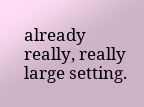already really, really large setting.